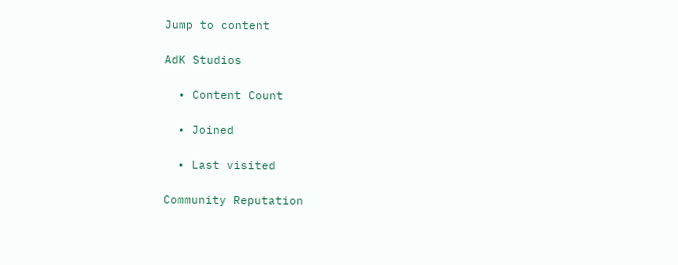Jump to content

AdK Studios

  • Content Count

  • Joined

  • Last visited

Community Reputation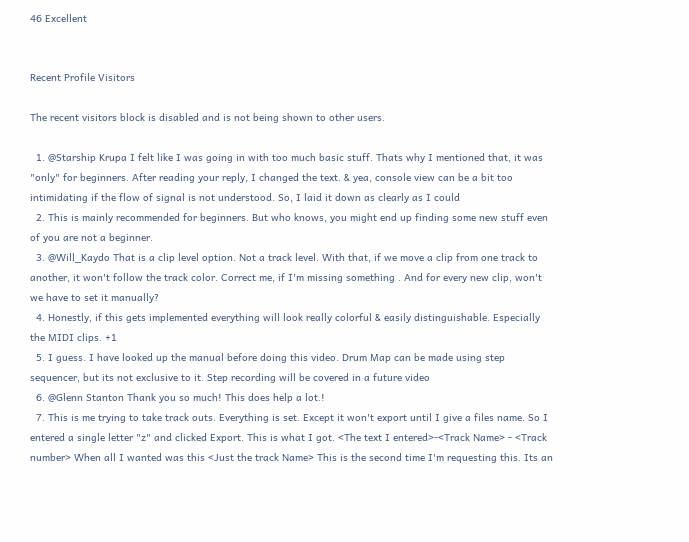46 Excellent


Recent Profile Visitors

The recent visitors block is disabled and is not being shown to other users.

  1. @Starship Krupa I felt like I was going in with too much basic stuff. Thats why I mentioned that, it was "only" for beginners. After reading your reply, I changed the text. & yea, console view can be a bit too intimidating if the flow of signal is not understood. So, I laid it down as clearly as I could
  2. This is mainly recommended for beginners. But who knows, you might end up finding some new stuff even of you are not a beginner.
  3. @Will_Kaydo That is a clip level option. Not a track level. With that, if we move a clip from one track to another, it won't follow the track color. Correct me, if I'm missing something . And for every new clip, won't we have to set it manually?
  4. Honestly, if this gets implemented everything will look really colorful & easily distinguishable. Especially the MIDI clips. +1
  5. I guess. I have looked up the manual before doing this video. Drum Map can be made using step sequencer, but its not exclusive to it. Step recording will be covered in a future video
  6. @Glenn Stanton Thank you so much! This does help a lot.!
  7. This is me trying to take track outs. Everything is set. Except it won't export until I give a files name. So I entered a single letter "z" and clicked Export. This is what I got. <The text I entered>-<Track Name> - <Track number> When all I wanted was this <Just the track Name> This is the second time I'm requesting this. Its an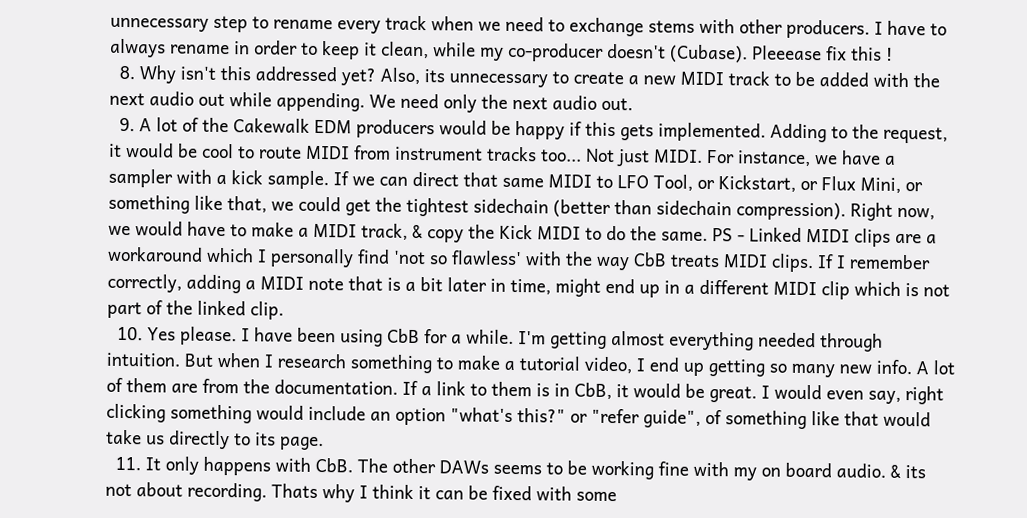unnecessary step to rename every track when we need to exchange stems with other producers. I have to always rename in order to keep it clean, while my co-producer doesn't (Cubase). Pleeease fix this !
  8. Why isn't this addressed yet? Also, its unnecessary to create a new MIDI track to be added with the next audio out while appending. We need only the next audio out.
  9. A lot of the Cakewalk EDM producers would be happy if this gets implemented. Adding to the request, it would be cool to route MIDI from instrument tracks too... Not just MIDI. For instance, we have a sampler with a kick sample. If we can direct that same MIDI to LFO Tool, or Kickstart, or Flux Mini, or something like that, we could get the tightest sidechain (better than sidechain compression). Right now, we would have to make a MIDI track, & copy the Kick MIDI to do the same. PS - Linked MIDI clips are a workaround which I personally find 'not so flawless' with the way CbB treats MIDI clips. If I remember correctly, adding a MIDI note that is a bit later in time, might end up in a different MIDI clip which is not part of the linked clip.
  10. Yes please. I have been using CbB for a while. I'm getting almost everything needed through intuition. But when I research something to make a tutorial video, I end up getting so many new info. A lot of them are from the documentation. If a link to them is in CbB, it would be great. I would even say, right clicking something would include an option "what's this?" or "refer guide", of something like that would take us directly to its page.
  11. It only happens with CbB. The other DAWs seems to be working fine with my on board audio. & its not about recording. Thats why I think it can be fixed with some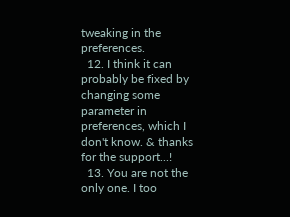tweaking in the preferences.
  12. I think it can probably be fixed by changing some parameter in preferences, which I don't know. & thanks for the support...!
  13. You are not the only one. I too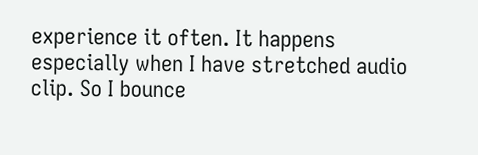experience it often. It happens especially when I have stretched audio clip. So I bounce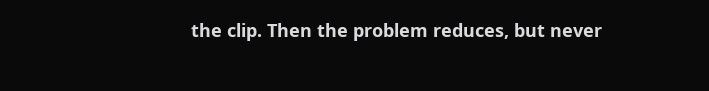the clip. Then the problem reduces, but never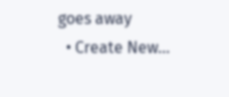goes away
  • Create New...